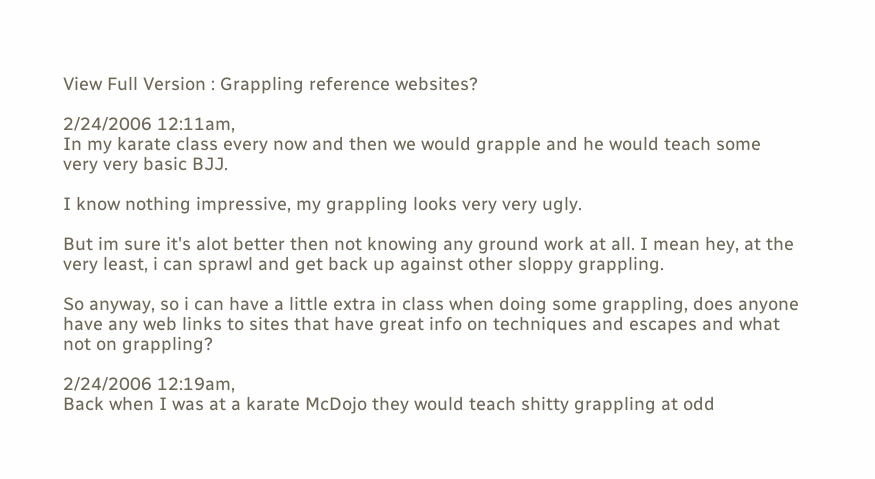View Full Version : Grappling reference websites?

2/24/2006 12:11am,
In my karate class every now and then we would grapple and he would teach some very very basic BJJ.

I know nothing impressive, my grappling looks very very ugly.

But im sure it's alot better then not knowing any ground work at all. I mean hey, at the very least, i can sprawl and get back up against other sloppy grappling.

So anyway, so i can have a little extra in class when doing some grappling, does anyone have any web links to sites that have great info on techniques and escapes and what not on grappling?

2/24/2006 12:19am,
Back when I was at a karate McDojo they would teach shitty grappling at odd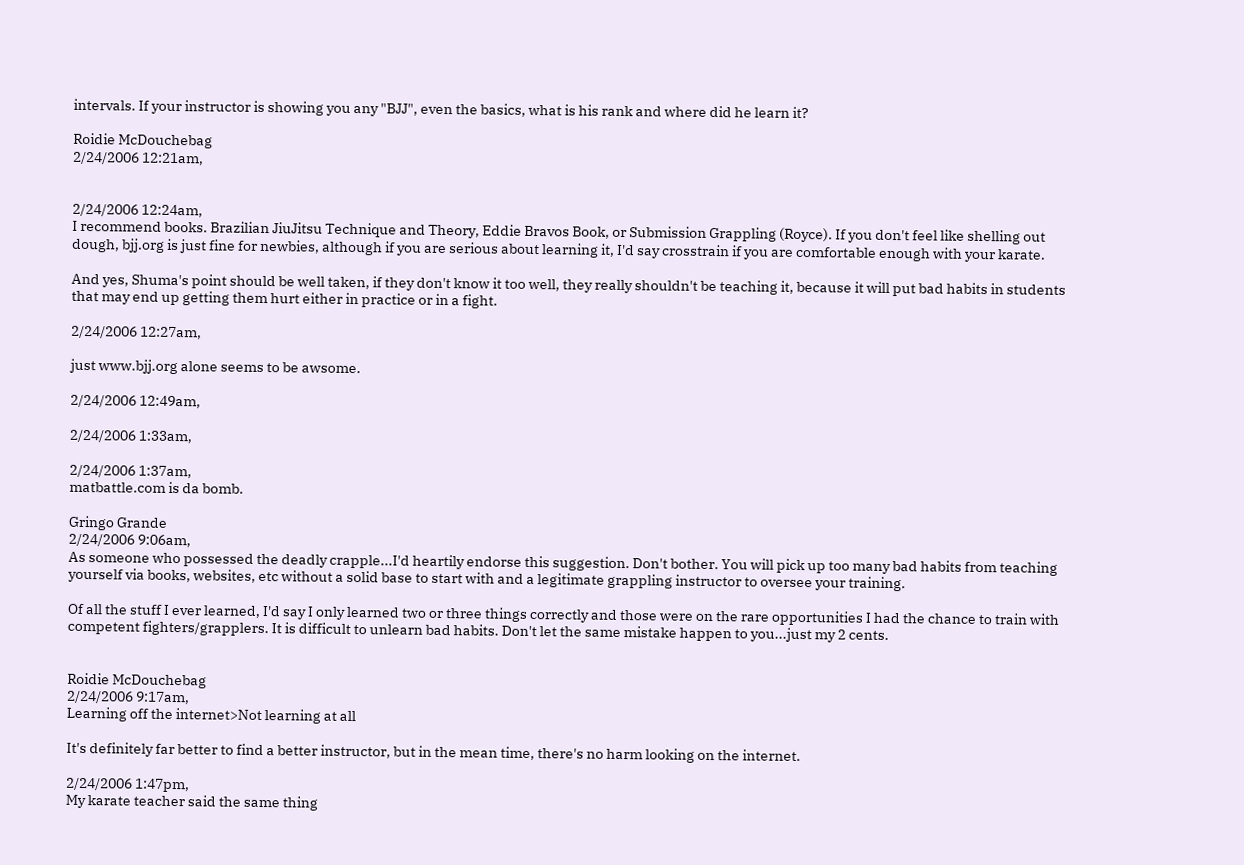intervals. If your instructor is showing you any "BJJ", even the basics, what is his rank and where did he learn it?

Roidie McDouchebag
2/24/2006 12:21am,


2/24/2006 12:24am,
I recommend books. Brazilian JiuJitsu Technique and Theory, Eddie Bravos Book, or Submission Grappling (Royce). If you don't feel like shelling out dough, bjj.org is just fine for newbies, although if you are serious about learning it, I'd say crosstrain if you are comfortable enough with your karate.

And yes, Shuma's point should be well taken, if they don't know it too well, they really shouldn't be teaching it, because it will put bad habits in students that may end up getting them hurt either in practice or in a fight.

2/24/2006 12:27am,

just www.bjj.org alone seems to be awsome.

2/24/2006 12:49am,

2/24/2006 1:33am,

2/24/2006 1:37am,
matbattle.com is da bomb.

Gringo Grande
2/24/2006 9:06am,
As someone who possessed the deadly crapple...I'd heartily endorse this suggestion. Don't bother. You will pick up too many bad habits from teaching yourself via books, websites, etc without a solid base to start with and a legitimate grappling instructor to oversee your training.

Of all the stuff I ever learned, I'd say I only learned two or three things correctly and those were on the rare opportunities I had the chance to train with competent fighters/grapplers. It is difficult to unlearn bad habits. Don't let the same mistake happen to you...just my 2 cents.


Roidie McDouchebag
2/24/2006 9:17am,
Learning off the internet>Not learning at all

It's definitely far better to find a better instructor, but in the mean time, there's no harm looking on the internet.

2/24/2006 1:47pm,
My karate teacher said the same thing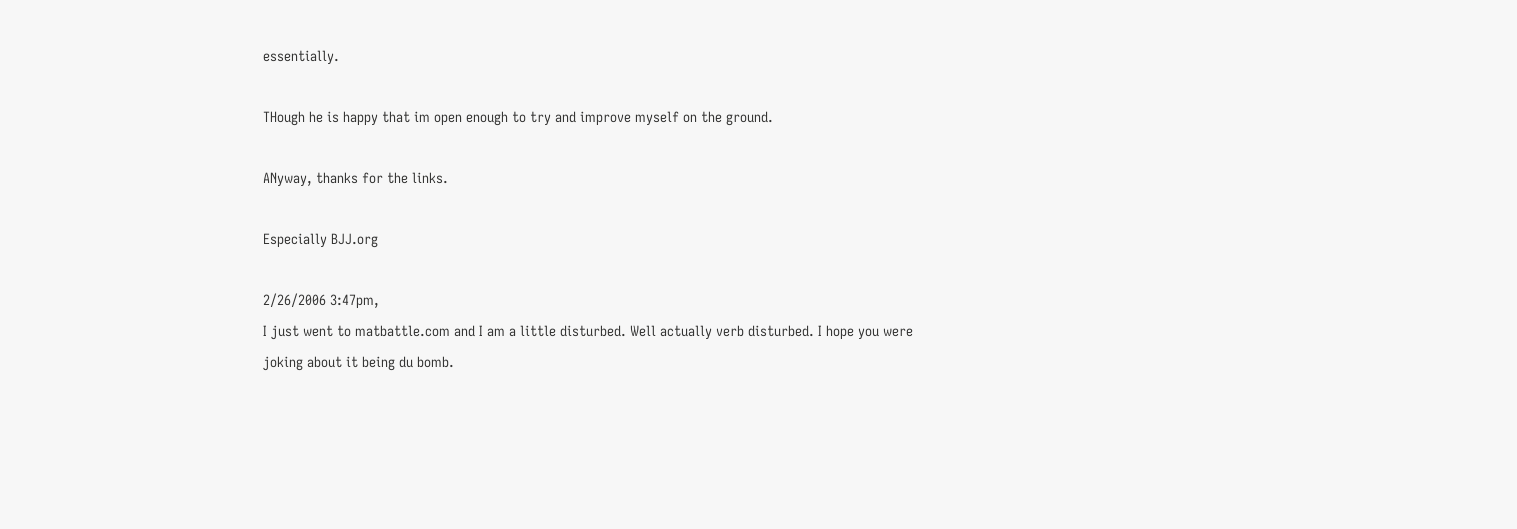essentially.

THough he is happy that im open enough to try and improve myself on the ground.

ANyway, thanks for the links.

Especially BJJ.org

2/26/2006 3:47pm,
I just went to matbattle.com and I am a little disturbed. Well actually verb disturbed. I hope you were joking about it being du bomb.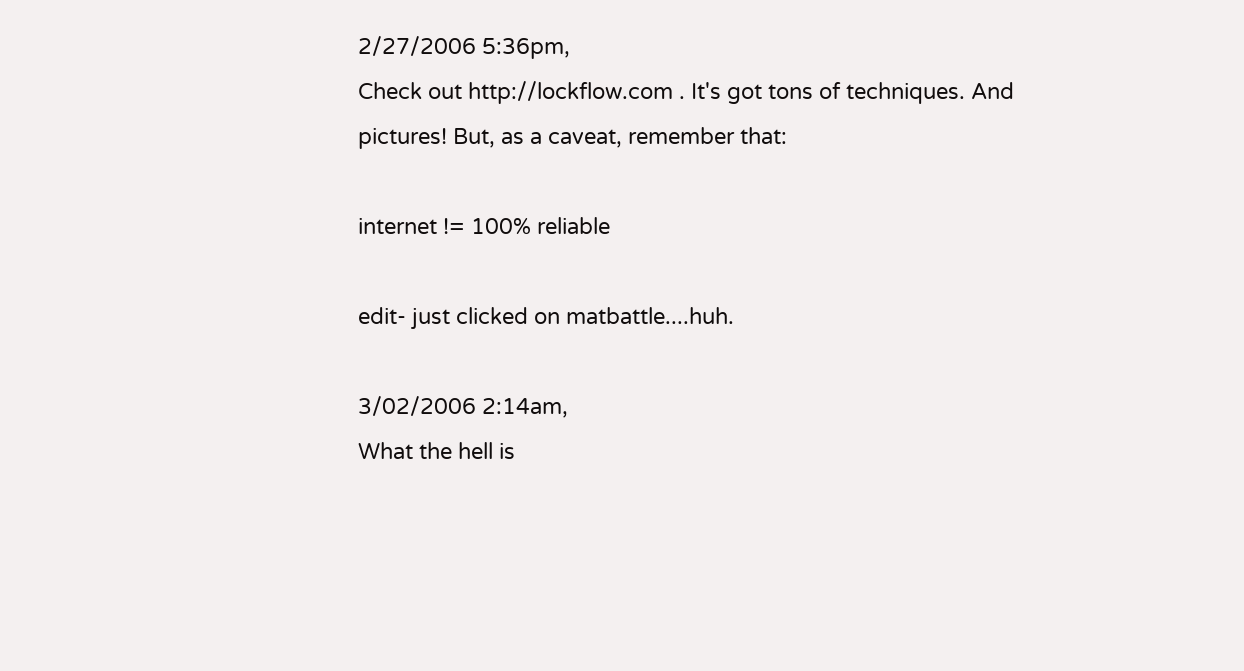2/27/2006 5:36pm,
Check out http://lockflow.com . It's got tons of techniques. And pictures! But, as a caveat, remember that:

internet != 100% reliable

edit- just clicked on matbattle....huh.

3/02/2006 2:14am,
What the hell is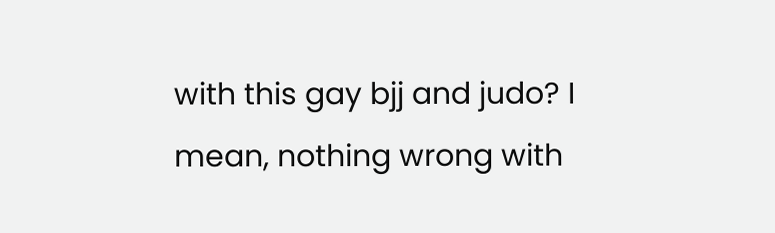with this gay bjj and judo? I mean, nothing wrong with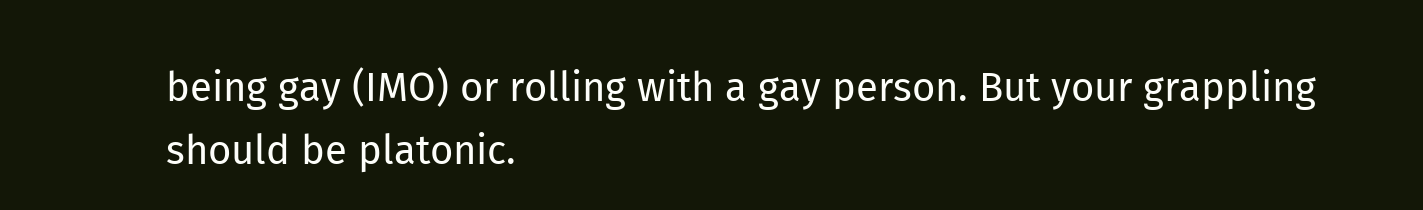being gay (IMO) or rolling with a gay person. But your grappling should be platonic.